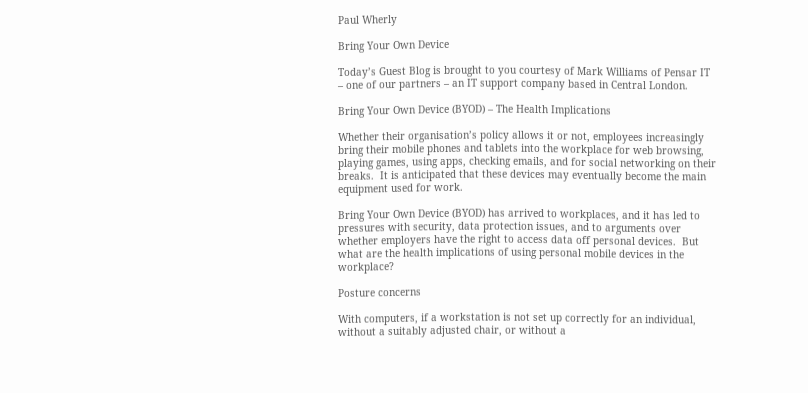Paul Wherly

Bring Your Own Device

Today’s Guest Blog is brought to you courtesy of Mark Williams of Pensar IT – one of our partners – an IT support company based in Central London.

Bring Your Own Device (BYOD) – The Health Implications

Whether their organisation’s policy allows it or not, employees increasingly bring their mobile phones and tablets into the workplace for web browsing, playing games, using apps, checking emails, and for social networking on their breaks.  It is anticipated that these devices may eventually become the main equipment used for work.

Bring Your Own Device (BYOD) has arrived to workplaces, and it has led to pressures with security, data protection issues, and to arguments over whether employers have the right to access data off personal devices.  But what are the health implications of using personal mobile devices in the workplace?

Posture concerns

With computers, if a workstation is not set up correctly for an individual, without a suitably adjusted chair, or without a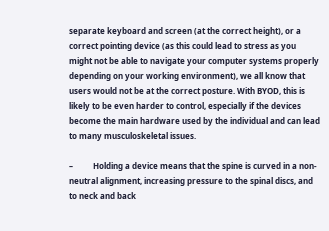separate keyboard and screen (at the correct height), or a correct pointing device (as this could lead to stress as you might not be able to navigate your computer systems properly depending on your working environment), we all know that users would not be at the correct posture. With BYOD, this is likely to be even harder to control, especially if the devices become the main hardware used by the individual and can lead to many musculoskeletal issues.

–          Holding a device means that the spine is curved in a non-neutral alignment, increasing pressure to the spinal discs, and to neck and back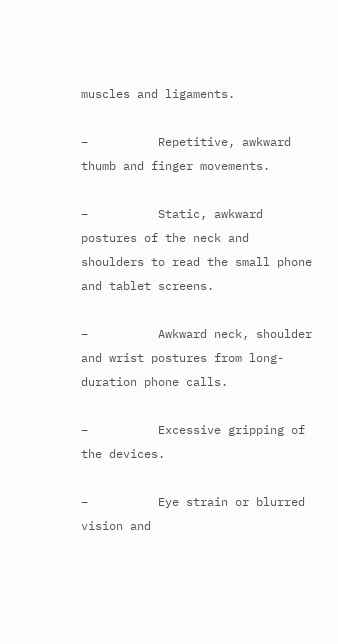muscles and ligaments.

–          Repetitive, awkward thumb and finger movements.

–          Static, awkward postures of the neck and shoulders to read the small phone and tablet screens.

–          Awkward neck, shoulder and wrist postures from long-duration phone calls.

–          Excessive gripping of the devices.

–          Eye strain or blurred vision and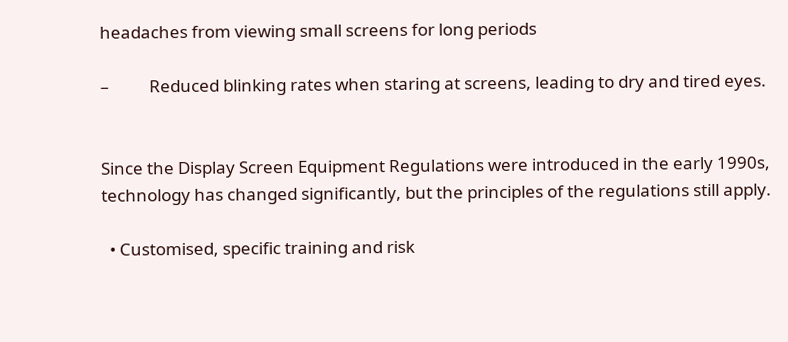headaches from viewing small screens for long periods

–          Reduced blinking rates when staring at screens, leading to dry and tired eyes.


Since the Display Screen Equipment Regulations were introduced in the early 1990s, technology has changed significantly, but the principles of the regulations still apply.

  • Customised, specific training and risk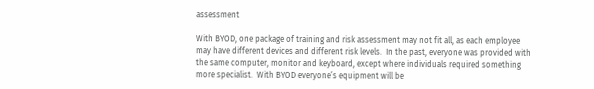assessment

With BYOD, one package of training and risk assessment may not fit all, as each employee may have different devices and different risk levels.  In the past, everyone was provided with the same computer, monitor and keyboard, except where individuals required something more specialist.  With BYOD everyone’s equipment will be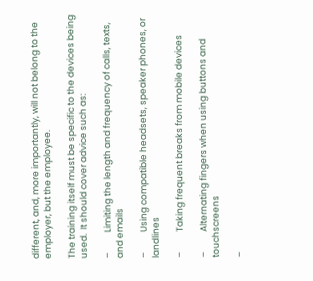different, and, more importantly, will not belong to the employer, but the employee.

The training itself must be specific to the devices being used.  It should cover advice such as:

–          Limiting the length and frequency of calls, texts, and emails

–          Using compatible headsets, speaker phones, or landlines

–          Taking frequent breaks from mobile devices

–          Alternating fingers when using buttons and touchscreens

–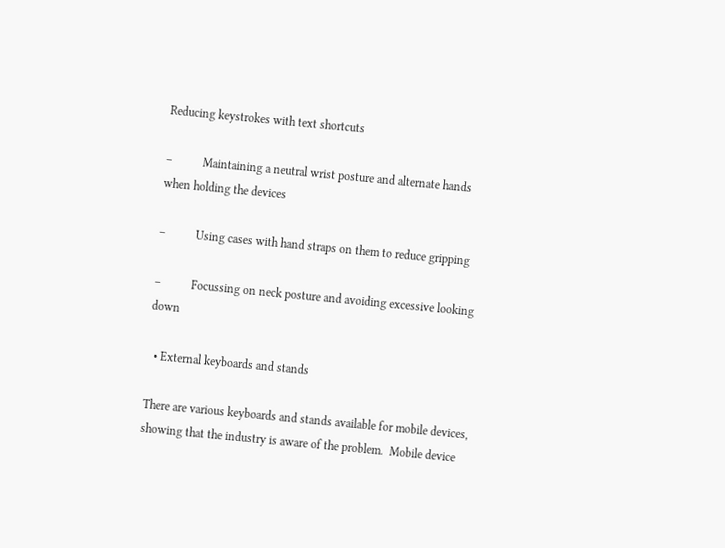Reducing keystrokes with text shortcuts

–          Maintaining a neutral wrist posture and alternate hands when holding the devices

–          Using cases with hand straps on them to reduce gripping

–          Focussing on neck posture and avoiding excessive looking down

  • External keyboards and stands

There are various keyboards and stands available for mobile devices, showing that the industry is aware of the problem.  Mobile device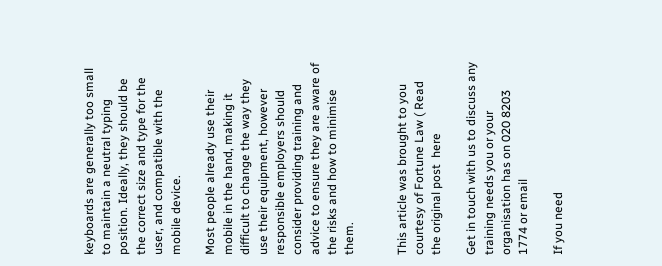keyboards are generally too small to maintain a neutral typing position. Ideally, they should be the correct size and type for the user, and compatible with the mobile device.

Most people already use their mobile in the hand, making it difficult to change the way they use their equipment, however responsible employers should consider providing training and advice to ensure they are aware of the risks and how to minimise them.


This article was brought to you courtesy of Fortune Law ( Read the original post  here

Get in touch with us to discuss any training needs you or your organisation has on 020 8203 1774 or email

If you need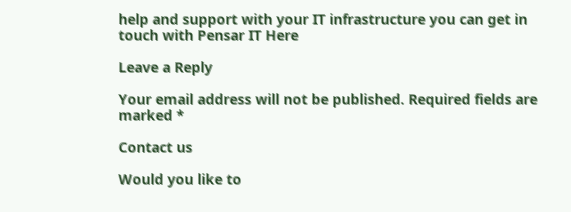help and support with your IT infrastructure you can get in touch with Pensar IT Here

Leave a Reply

Your email address will not be published. Required fields are marked *

Contact us

Would you like to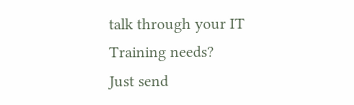talk through your IT Training needs?
Just send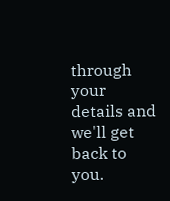through your details and we'll get back to you.